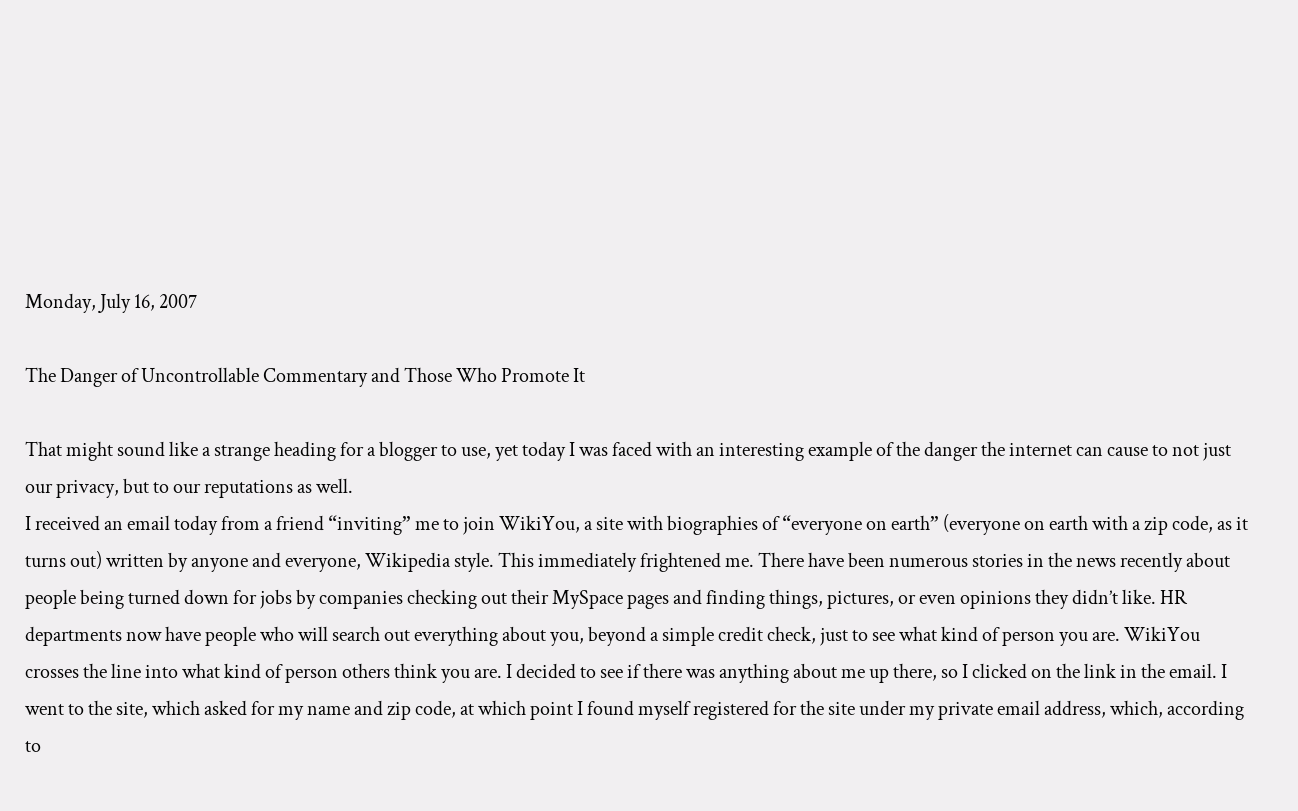Monday, July 16, 2007

The Danger of Uncontrollable Commentary and Those Who Promote It

That might sound like a strange heading for a blogger to use, yet today I was faced with an interesting example of the danger the internet can cause to not just our privacy, but to our reputations as well.
I received an email today from a friend “inviting” me to join WikiYou, a site with biographies of “everyone on earth” (everyone on earth with a zip code, as it turns out) written by anyone and everyone, Wikipedia style. This immediately frightened me. There have been numerous stories in the news recently about people being turned down for jobs by companies checking out their MySpace pages and finding things, pictures, or even opinions they didn’t like. HR departments now have people who will search out everything about you, beyond a simple credit check, just to see what kind of person you are. WikiYou crosses the line into what kind of person others think you are. I decided to see if there was anything about me up there, so I clicked on the link in the email. I went to the site, which asked for my name and zip code, at which point I found myself registered for the site under my private email address, which, according to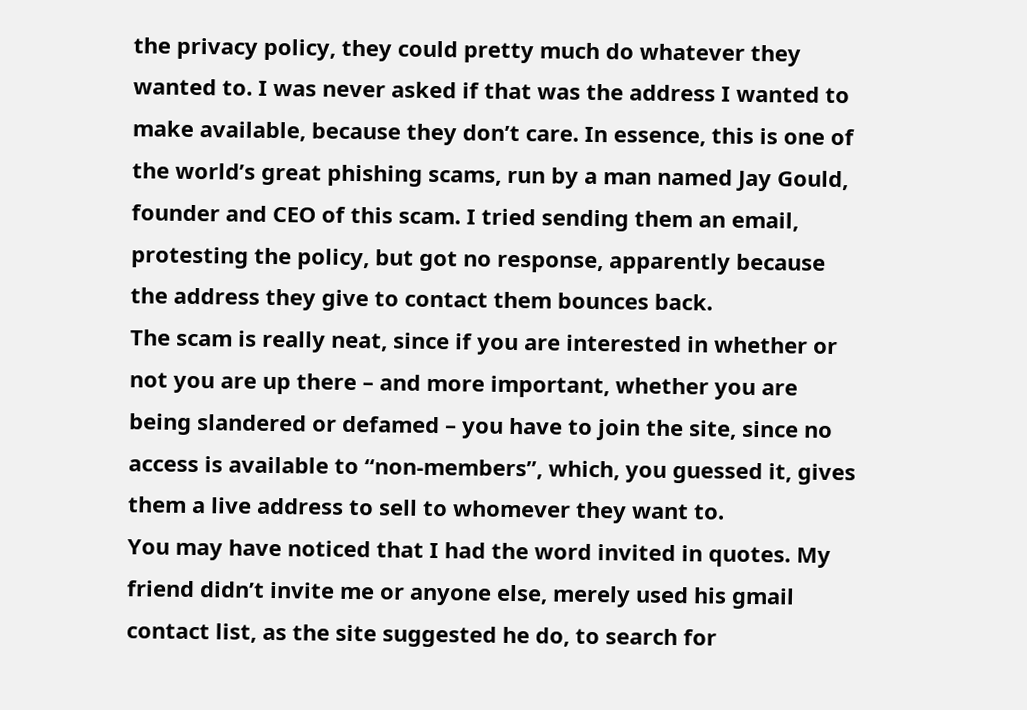the privacy policy, they could pretty much do whatever they wanted to. I was never asked if that was the address I wanted to make available, because they don’t care. In essence, this is one of the world’s great phishing scams, run by a man named Jay Gould, founder and CEO of this scam. I tried sending them an email, protesting the policy, but got no response, apparently because the address they give to contact them bounces back.
The scam is really neat, since if you are interested in whether or not you are up there – and more important, whether you are being slandered or defamed – you have to join the site, since no access is available to “non-members”, which, you guessed it, gives them a live address to sell to whomever they want to.
You may have noticed that I had the word invited in quotes. My friend didn’t invite me or anyone else, merely used his gmail contact list, as the site suggested he do, to search for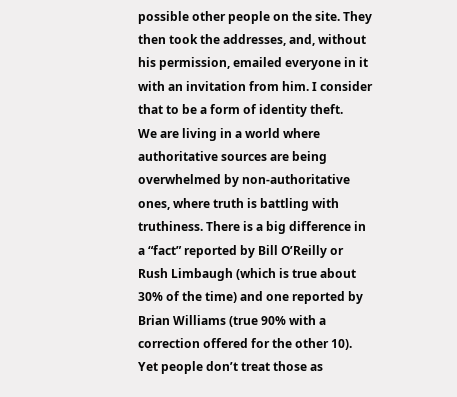possible other people on the site. They then took the addresses, and, without his permission, emailed everyone in it with an invitation from him. I consider that to be a form of identity theft.
We are living in a world where authoritative sources are being overwhelmed by non-authoritative ones, where truth is battling with truthiness. There is a big difference in a “fact” reported by Bill O’Reilly or Rush Limbaugh (which is true about 30% of the time) and one reported by Brian Williams (true 90% with a correction offered for the other 10). Yet people don’t treat those as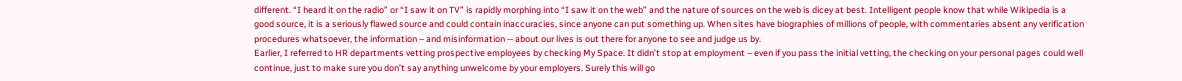different. “I heard it on the radio” or “I saw it on TV” is rapidly morphing into “I saw it on the web” and the nature of sources on the web is dicey at best. Intelligent people know that while Wikipedia is a good source, it is a seriously flawed source and could contain inaccuracies, since anyone can put something up. When sites have biographies of millions of people, with commentaries absent any verification procedures whatsoever, the information – and misinformation -- about our lives is out there for anyone to see and judge us by.
Earlier, I referred to HR departments vetting prospective employees by checking My Space. It didn’t stop at employment – even if you pass the initial vetting, the checking on your personal pages could well continue, just to make sure you don’t say anything unwelcome by your employers. Surely this will go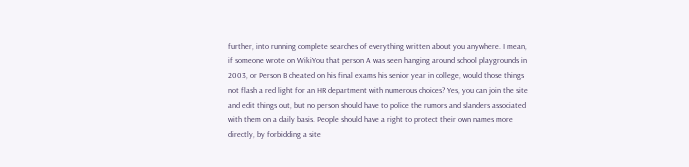further, into running complete searches of everything written about you anywhere. I mean, if someone wrote on WikiYou that person A was seen hanging around school playgrounds in 2003, or Person B cheated on his final exams his senior year in college, would those things not flash a red light for an HR department with numerous choices? Yes, you can join the site and edit things out, but no person should have to police the rumors and slanders associated with them on a daily basis. People should have a right to protect their own names more directly, by forbidding a site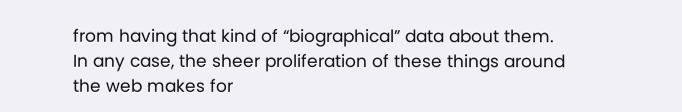from having that kind of “biographical” data about them.
In any case, the sheer proliferation of these things around the web makes for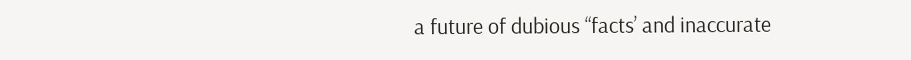a future of dubious “facts’ and inaccurate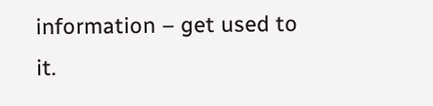information – get used to it.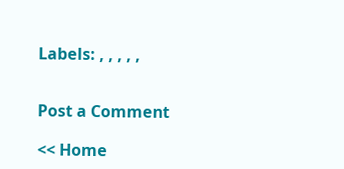Labels: , , , , ,


Post a Comment

<< Home